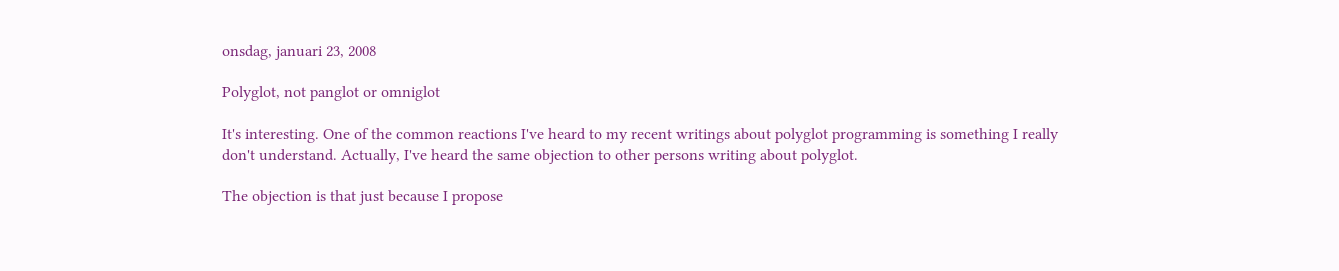onsdag, januari 23, 2008

Polyglot, not panglot or omniglot

It's interesting. One of the common reactions I've heard to my recent writings about polyglot programming is something I really don't understand. Actually, I've heard the same objection to other persons writing about polyglot.

The objection is that just because I propose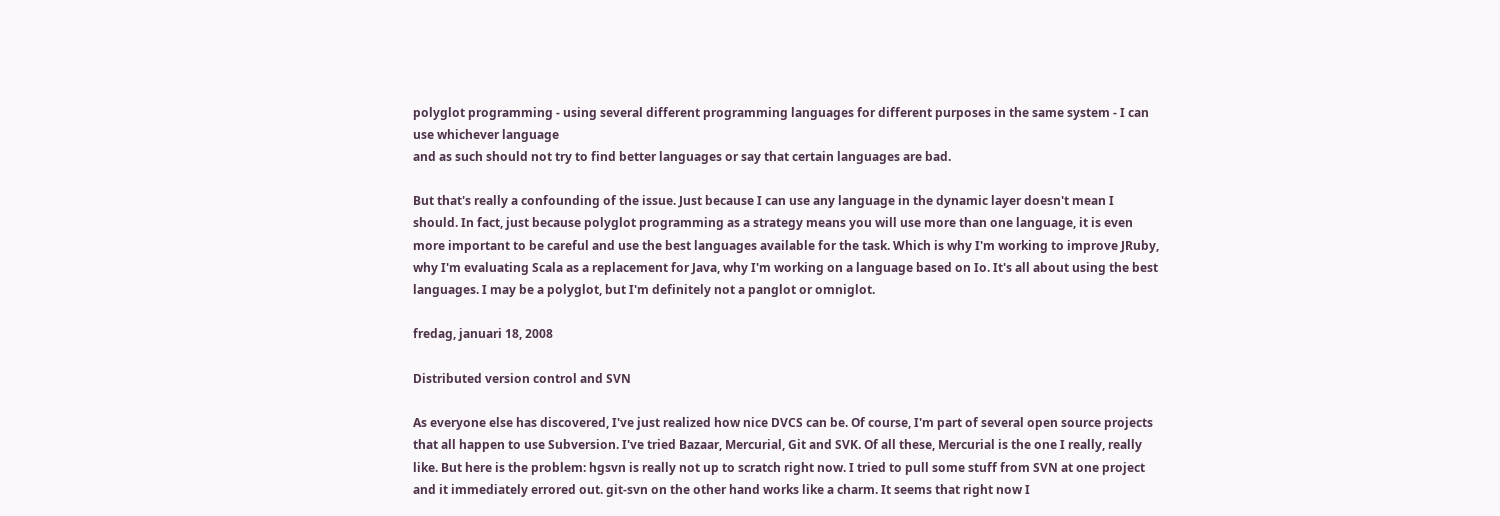polyglot programming - using several different programming languages for different purposes in the same system - I can use whichever language
and as such should not try to find better languages or say that certain languages are bad.

But that's really a confounding of the issue. Just because I can use any language in the dynamic layer doesn't mean I should. In fact, just because polyglot programming as a strategy means you will use more than one language, it is even more important to be careful and use the best languages available for the task. Which is why I'm working to improve JRuby, why I'm evaluating Scala as a replacement for Java, why I'm working on a language based on Io. It's all about using the best languages. I may be a polyglot, but I'm definitely not a panglot or omniglot.

fredag, januari 18, 2008

Distributed version control and SVN

As everyone else has discovered, I've just realized how nice DVCS can be. Of course, I'm part of several open source projects that all happen to use Subversion. I've tried Bazaar, Mercurial, Git and SVK. Of all these, Mercurial is the one I really, really like. But here is the problem: hgsvn is really not up to scratch right now. I tried to pull some stuff from SVN at one project and it immediately errored out. git-svn on the other hand works like a charm. It seems that right now I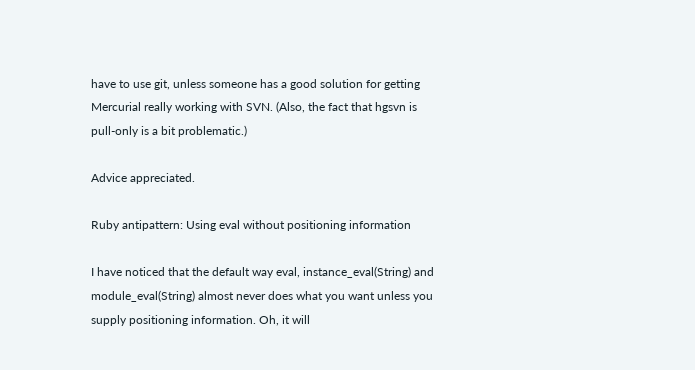have to use git, unless someone has a good solution for getting Mercurial really working with SVN. (Also, the fact that hgsvn is pull-only is a bit problematic.)

Advice appreciated.

Ruby antipattern: Using eval without positioning information

I have noticed that the default way eval, instance_eval(String) and module_eval(String) almost never does what you want unless you supply positioning information. Oh, it will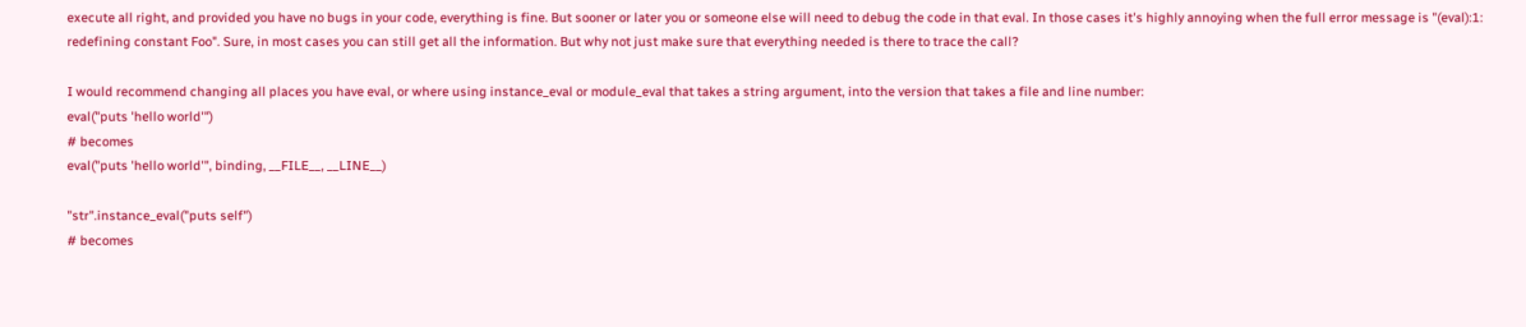execute all right, and provided you have no bugs in your code, everything is fine. But sooner or later you or someone else will need to debug the code in that eval. In those cases it's highly annoying when the full error message is "(eval):1: redefining constant Foo". Sure, in most cases you can still get all the information. But why not just make sure that everything needed is there to trace the call?

I would recommend changing all places you have eval, or where using instance_eval or module_eval that takes a string argument, into the version that takes a file and line number:
eval("puts 'hello world'")
# becomes
eval("puts 'hello world'", binding, __FILE__, __LINE__)

"str".instance_eval("puts self")
# becomes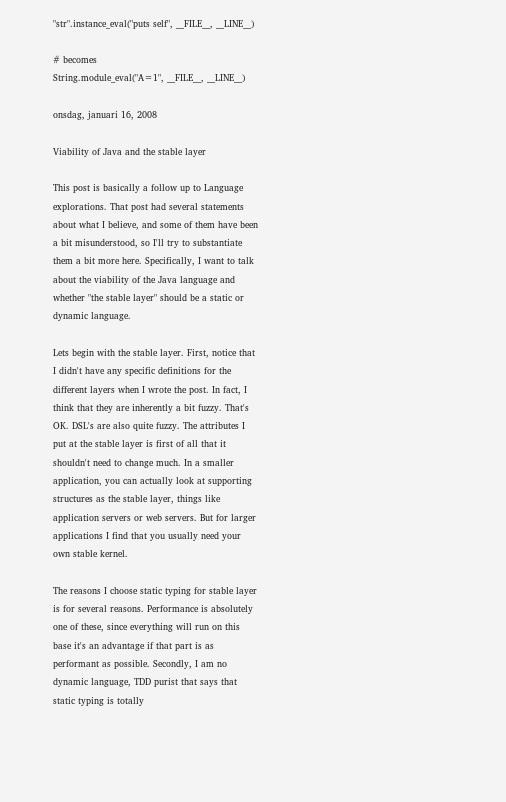"str".instance_eval("puts self", __FILE__, __LINE__)

# becomes
String.module_eval("A=1", __FILE__, __LINE__)

onsdag, januari 16, 2008

Viability of Java and the stable layer

This post is basically a follow up to Language explorations. That post had several statements about what I believe, and some of them have been a bit misunderstood, so I'll try to substantiate them a bit more here. Specifically, I want to talk about the viability of the Java language and whether "the stable layer" should be a static or dynamic language.

Lets begin with the stable layer. First, notice that I didn't have any specific definitions for the different layers when I wrote the post. In fact, I think that they are inherently a bit fuzzy. That's OK. DSL's are also quite fuzzy. The attributes I put at the stable layer is first of all that it shouldn't need to change much. In a smaller application, you can actually look at supporting structures as the stable layer, things like application servers or web servers. But for larger applications I find that you usually need your own stable kernel.

The reasons I choose static typing for stable layer is for several reasons. Performance is absolutely one of these, since everything will run on this base it's an advantage if that part is as performant as possible. Secondly, I am no dynamic language, TDD purist that says that static typing is totally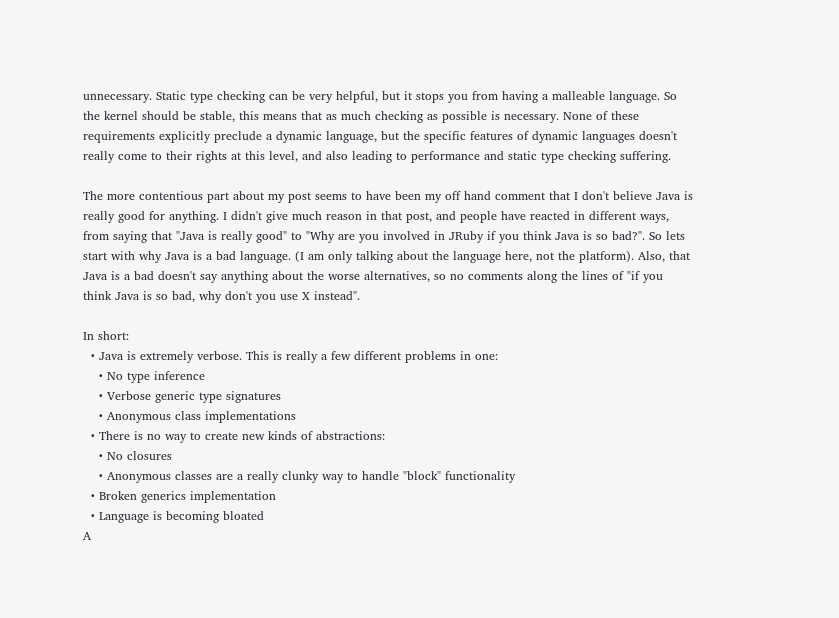unnecessary. Static type checking can be very helpful, but it stops you from having a malleable language. So the kernel should be stable, this means that as much checking as possible is necessary. None of these requirements explicitly preclude a dynamic language, but the specific features of dynamic languages doesn't really come to their rights at this level, and also leading to performance and static type checking suffering.

The more contentious part about my post seems to have been my off hand comment that I don't believe Java is really good for anything. I didn't give much reason in that post, and people have reacted in different ways, from saying that "Java is really good" to "Why are you involved in JRuby if you think Java is so bad?". So lets start with why Java is a bad language. (I am only talking about the language here, not the platform). Also, that Java is a bad doesn't say anything about the worse alternatives, so no comments along the lines of "if you think Java is so bad, why don't you use X instead".

In short:
  • Java is extremely verbose. This is really a few different problems in one:
    • No type inference
    • Verbose generic type signatures
    • Anonymous class implementations
  • There is no way to create new kinds of abstractions:
    • No closures
    • Anonymous classes are a really clunky way to handle "block" functionality
  • Broken generics implementation
  • Language is becoming bloated
A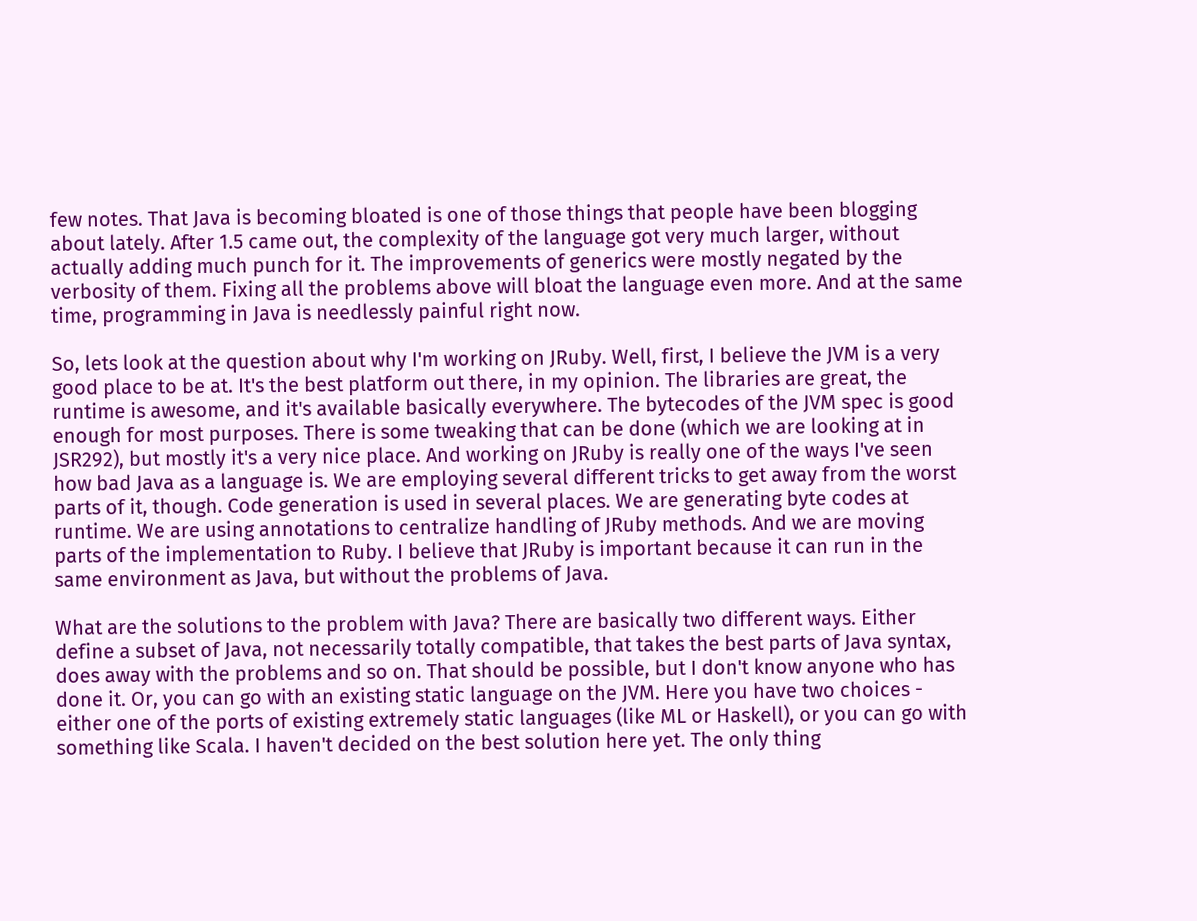few notes. That Java is becoming bloated is one of those things that people have been blogging about lately. After 1.5 came out, the complexity of the language got very much larger, without actually adding much punch for it. The improvements of generics were mostly negated by the verbosity of them. Fixing all the problems above will bloat the language even more. And at the same time, programming in Java is needlessly painful right now.

So, lets look at the question about why I'm working on JRuby. Well, first, I believe the JVM is a very good place to be at. It's the best platform out there, in my opinion. The libraries are great, the runtime is awesome, and it's available basically everywhere. The bytecodes of the JVM spec is good enough for most purposes. There is some tweaking that can be done (which we are looking at in JSR292), but mostly it's a very nice place. And working on JRuby is really one of the ways I've seen how bad Java as a language is. We are employing several different tricks to get away from the worst parts of it, though. Code generation is used in several places. We are generating byte codes at runtime. We are using annotations to centralize handling of JRuby methods. And we are moving parts of the implementation to Ruby. I believe that JRuby is important because it can run in the same environment as Java, but without the problems of Java.

What are the solutions to the problem with Java? There are basically two different ways. Either define a subset of Java, not necessarily totally compatible, that takes the best parts of Java syntax, does away with the problems and so on. That should be possible, but I don't know anyone who has done it. Or, you can go with an existing static language on the JVM. Here you have two choices - either one of the ports of existing extremely static languages (like ML or Haskell), or you can go with something like Scala. I haven't decided on the best solution here yet. The only thing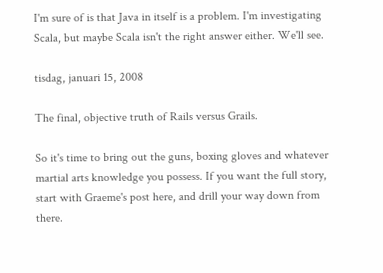I'm sure of is that Java in itself is a problem. I'm investigating Scala, but maybe Scala isn't the right answer either. We'll see.

tisdag, januari 15, 2008

The final, objective truth of Rails versus Grails.

So it's time to bring out the guns, boxing gloves and whatever martial arts knowledge you possess. If you want the full story, start with Graeme's post here, and drill your way down from there.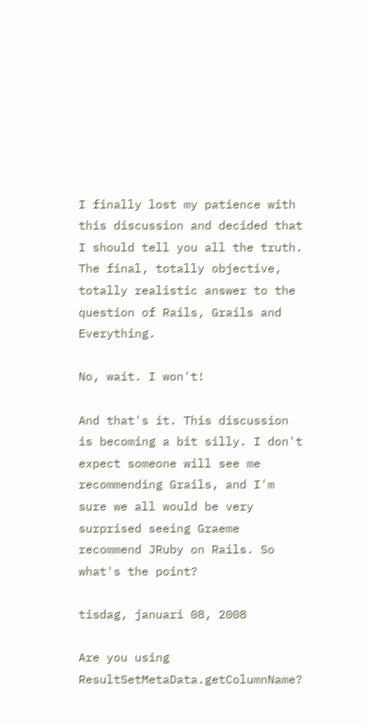I finally lost my patience with this discussion and decided that I should tell you all the truth. The final, totally objective, totally realistic answer to the question of Rails, Grails and Everything.

No, wait. I won't!

And that's it. This discussion is becoming a bit silly. I don't expect someone will see me recommending Grails, and I'm sure we all would be very surprised seeing Graeme recommend JRuby on Rails. So what's the point?

tisdag, januari 08, 2008

Are you using ResultSetMetaData.getColumnName?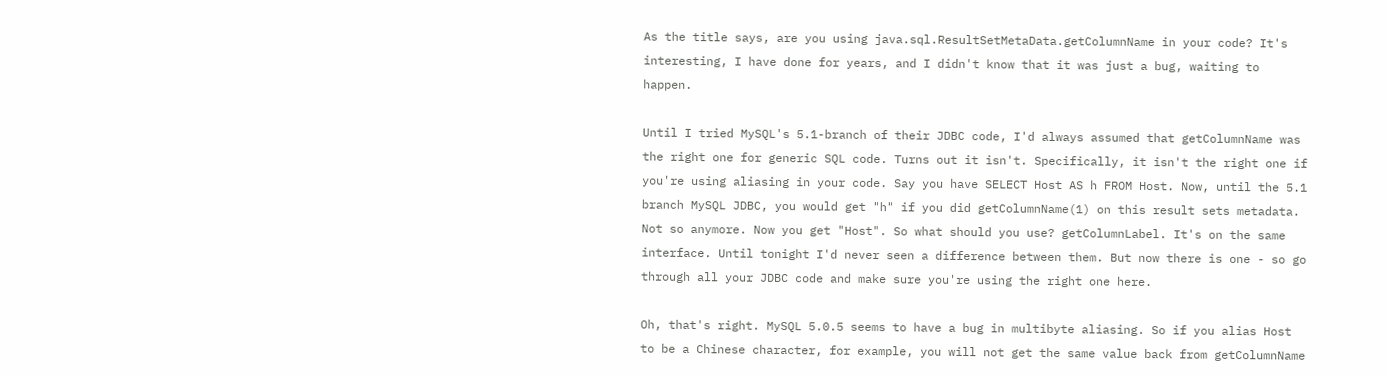As the title says, are you using java.sql.ResultSetMetaData.getColumnName in your code? It's interesting, I have done for years, and I didn't know that it was just a bug, waiting to happen.

Until I tried MySQL's 5.1-branch of their JDBC code, I'd always assumed that getColumnName was the right one for generic SQL code. Turns out it isn't. Specifically, it isn't the right one if you're using aliasing in your code. Say you have SELECT Host AS h FROM Host. Now, until the 5.1 branch MySQL JDBC, you would get "h" if you did getColumnName(1) on this result sets metadata. Not so anymore. Now you get "Host". So what should you use? getColumnLabel. It's on the same interface. Until tonight I'd never seen a difference between them. But now there is one - so go through all your JDBC code and make sure you're using the right one here.

Oh, that's right. MySQL 5.0.5 seems to have a bug in multibyte aliasing. So if you alias Host to be a Chinese character, for example, you will not get the same value back from getColumnName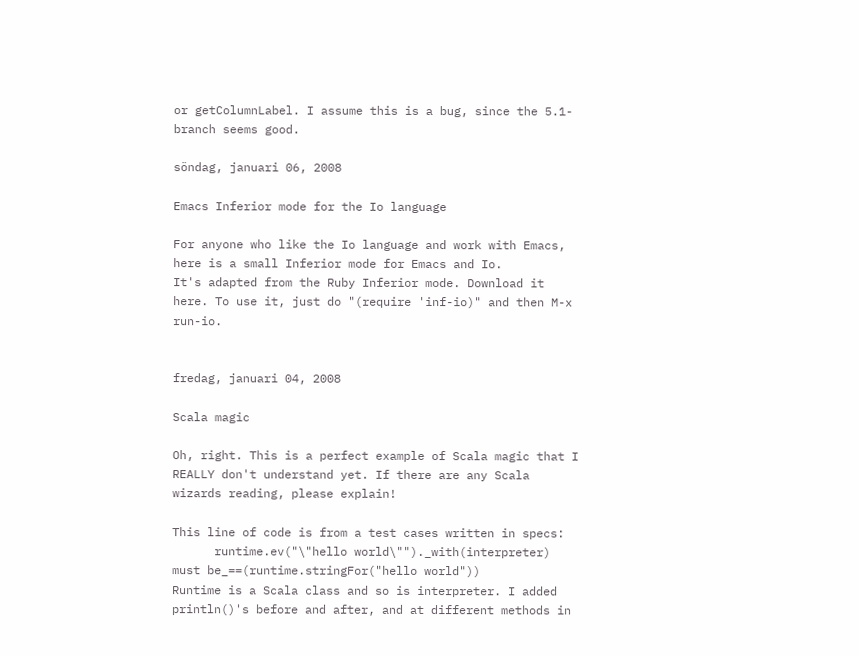or getColumnLabel. I assume this is a bug, since the 5.1-branch seems good.

söndag, januari 06, 2008

Emacs Inferior mode for the Io language

For anyone who like the Io language and work with Emacs, here is a small Inferior mode for Emacs and Io.
It's adapted from the Ruby Inferior mode. Download it here. To use it, just do "(require 'inf-io)" and then M-x run-io.


fredag, januari 04, 2008

Scala magic

Oh, right. This is a perfect example of Scala magic that I REALLY don't understand yet. If there are any Scala wizards reading, please explain!

This line of code is from a test cases written in specs:
      runtime.ev("\"hello world\"")._with(interpreter)
must be_==(runtime.stringFor("hello world"))
Runtime is a Scala class and so is interpreter. I added println()'s before and after, and at different methods in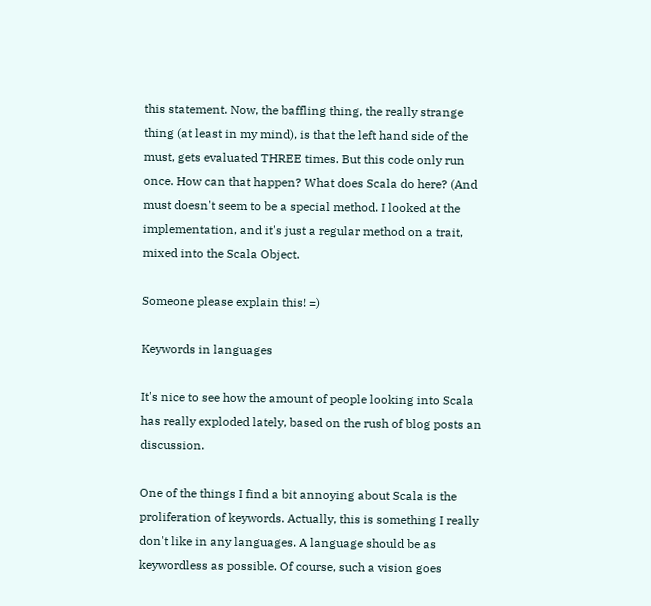this statement. Now, the baffling thing, the really strange thing (at least in my mind), is that the left hand side of the must, gets evaluated THREE times. But this code only run once. How can that happen? What does Scala do here? (And must doesn't seem to be a special method. I looked at the implementation, and it's just a regular method on a trait, mixed into the Scala Object.

Someone please explain this! =)

Keywords in languages

It's nice to see how the amount of people looking into Scala has really exploded lately, based on the rush of blog posts an discussion.

One of the things I find a bit annoying about Scala is the proliferation of keywords. Actually, this is something I really don't like in any languages. A language should be as keywordless as possible. Of course, such a vision goes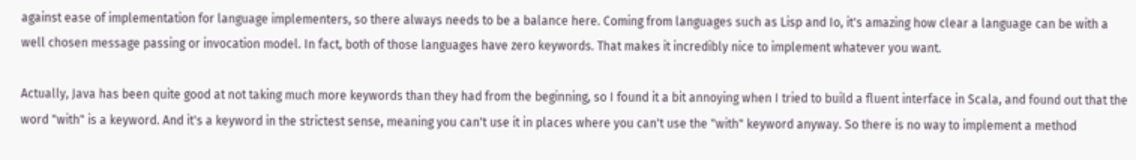against ease of implementation for language implementers, so there always needs to be a balance here. Coming from languages such as Lisp and Io, it's amazing how clear a language can be with a well chosen message passing or invocation model. In fact, both of those languages have zero keywords. That makes it incredibly nice to implement whatever you want.

Actually, Java has been quite good at not taking much more keywords than they had from the beginning, so I found it a bit annoying when I tried to build a fluent interface in Scala, and found out that the word "with" is a keyword. And it's a keyword in the strictest sense, meaning you can't use it in places where you can't use the "with" keyword anyway. So there is no way to implement a method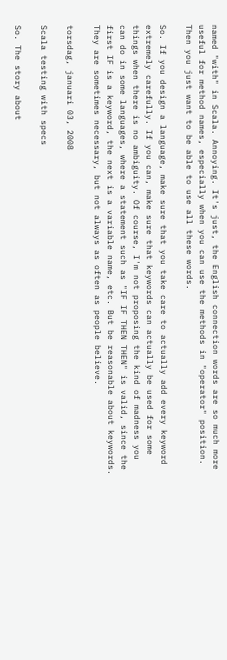named "with" in Scala. Annoying. It's just, the English connection words are so much more useful for method names, especially when you can use the methods in "operator" position. Then you just want to be able to use all these words.

So. If you design a language, make sure that you take care to actually add every keyword extremely carefully. If you can, make sure that keywords can actually be used for some things when there is no ambiguity. Of course, I'm not proposing the kind of madness you can do in some languages, where a statement such as "IF IF THEN THEN" is valid, since the first IF is a keyword, the next is a variable name, etc. But be reasonable about keywords. They are sometimes necessary, but not always as often as people believe.

torsdag, januari 03, 2008

Scala testing with specs

So. The story about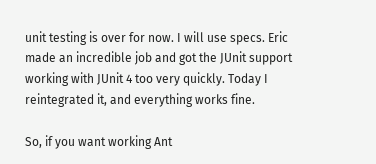unit testing is over for now. I will use specs. Eric made an incredible job and got the JUnit support working with JUnit 4 too very quickly. Today I reintegrated it, and everything works fine.

So, if you want working Ant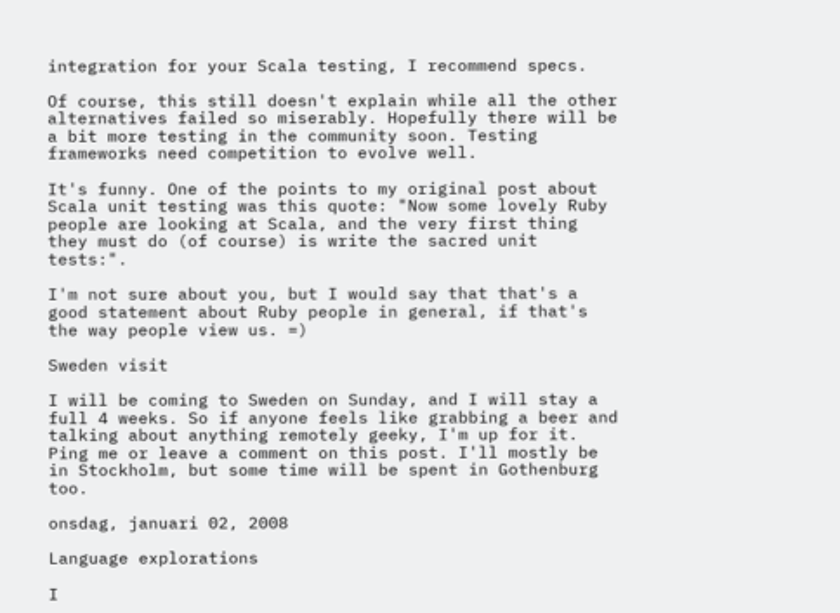integration for your Scala testing, I recommend specs.

Of course, this still doesn't explain while all the other alternatives failed so miserably. Hopefully there will be a bit more testing in the community soon. Testing frameworks need competition to evolve well.

It's funny. One of the points to my original post about Scala unit testing was this quote: "Now some lovely Ruby people are looking at Scala, and the very first thing they must do (of course) is write the sacred unit tests:".

I'm not sure about you, but I would say that that's a good statement about Ruby people in general, if that's the way people view us. =)

Sweden visit

I will be coming to Sweden on Sunday, and I will stay a full 4 weeks. So if anyone feels like grabbing a beer and talking about anything remotely geeky, I'm up for it. Ping me or leave a comment on this post. I'll mostly be in Stockholm, but some time will be spent in Gothenburg too.

onsdag, januari 02, 2008

Language explorations

I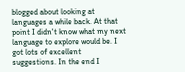blogged about looking at languages a while back. At that point I didn't know what my next language to explore would be. I got lots of excellent suggestions. In the end I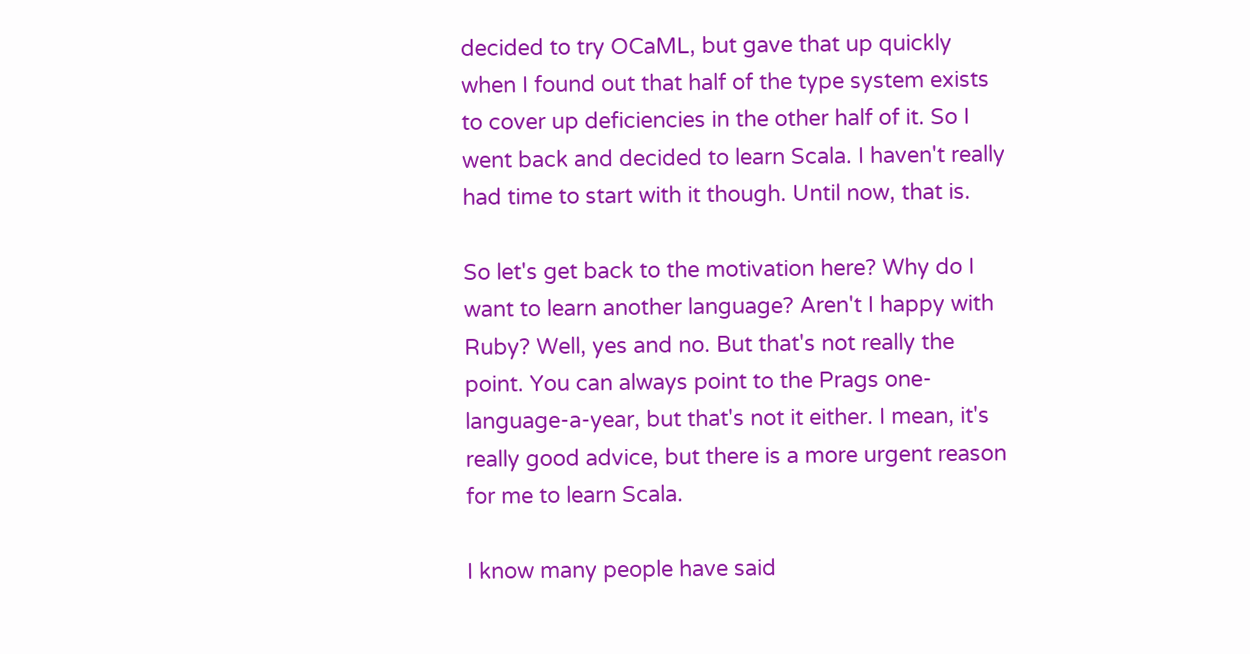decided to try OCaML, but gave that up quickly when I found out that half of the type system exists to cover up deficiencies in the other half of it. So I went back and decided to learn Scala. I haven't really had time to start with it though. Until now, that is.

So let's get back to the motivation here? Why do I want to learn another language? Aren't I happy with Ruby? Well, yes and no. But that's not really the point. You can always point to the Prags one-language-a-year, but that's not it either. I mean, it's really good advice, but there is a more urgent reason for me to learn Scala.

I know many people have said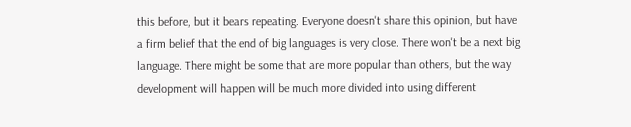this before, but it bears repeating. Everyone doesn't share this opinion, but have a firm belief that the end of big languages is very close. There won't be a next big language. There might be some that are more popular than others, but the way development will happen will be much more divided into using different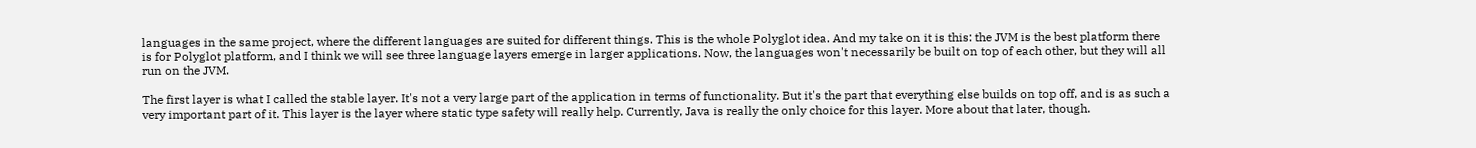languages in the same project, where the different languages are suited for different things. This is the whole Polyglot idea. And my take on it is this: the JVM is the best platform there is for Polyglot platform, and I think we will see three language layers emerge in larger applications. Now, the languages won't necessarily be built on top of each other, but they will all run on the JVM.

The first layer is what I called the stable layer. It's not a very large part of the application in terms of functionality. But it's the part that everything else builds on top off, and is as such a very important part of it. This layer is the layer where static type safety will really help. Currently, Java is really the only choice for this layer. More about that later, though.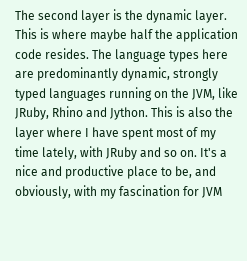The second layer is the dynamic layer. This is where maybe half the application code resides. The language types here are predominantly dynamic, strongly typed languages running on the JVM, like JRuby, Rhino and Jython. This is also the layer where I have spent most of my time lately, with JRuby and so on. It's a nice and productive place to be, and obviously, with my fascination for JVM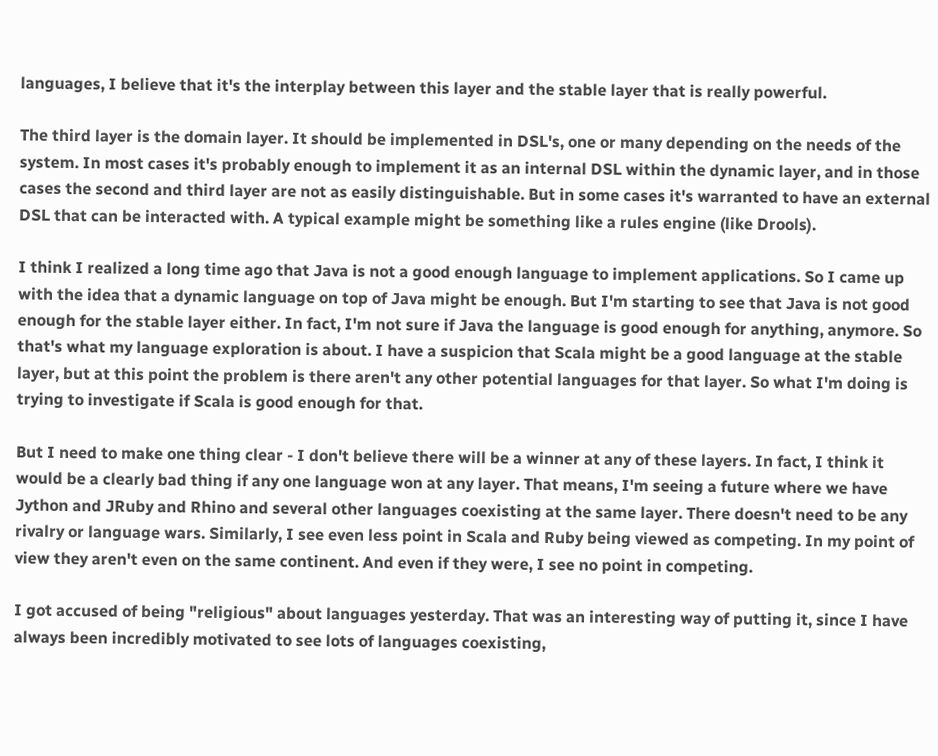languages, I believe that it's the interplay between this layer and the stable layer that is really powerful.

The third layer is the domain layer. It should be implemented in DSL's, one or many depending on the needs of the system. In most cases it's probably enough to implement it as an internal DSL within the dynamic layer, and in those cases the second and third layer are not as easily distinguishable. But in some cases it's warranted to have an external DSL that can be interacted with. A typical example might be something like a rules engine (like Drools).

I think I realized a long time ago that Java is not a good enough language to implement applications. So I came up with the idea that a dynamic language on top of Java might be enough. But I'm starting to see that Java is not good enough for the stable layer either. In fact, I'm not sure if Java the language is good enough for anything, anymore. So that's what my language exploration is about. I have a suspicion that Scala might be a good language at the stable layer, but at this point the problem is there aren't any other potential languages for that layer. So what I'm doing is trying to investigate if Scala is good enough for that.

But I need to make one thing clear - I don't believe there will be a winner at any of these layers. In fact, I think it would be a clearly bad thing if any one language won at any layer. That means, I'm seeing a future where we have Jython and JRuby and Rhino and several other languages coexisting at the same layer. There doesn't need to be any rivalry or language wars. Similarly, I see even less point in Scala and Ruby being viewed as competing. In my point of view they aren't even on the same continent. And even if they were, I see no point in competing.

I got accused of being "religious" about languages yesterday. That was an interesting way of putting it, since I have always been incredibly motivated to see lots of languages coexisting,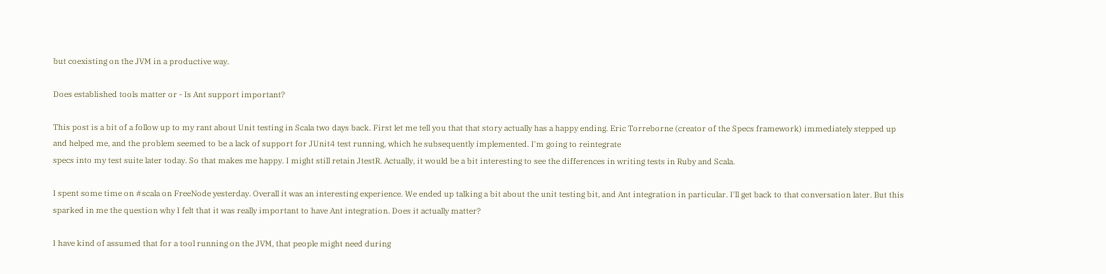but coexisting on the JVM in a productive way.

Does established tools matter or - Is Ant support important?

This post is a bit of a follow up to my rant about Unit testing in Scala two days back. First let me tell you that that story actually has a happy ending. Eric Torreborne (creator of the Specs framework) immediately stepped up and helped me, and the problem seemed to be a lack of support for JUnit4 test running, which he subsequently implemented. I'm going to reintegrate
specs into my test suite later today. So that makes me happy. I might still retain JtestR. Actually, it would be a bit interesting to see the differences in writing tests in Ruby and Scala.

I spent some time on #scala on FreeNode yesterday. Overall it was an interesting experience. We ended up talking a bit about the unit testing bit, and Ant integration in particular. I'll get back to that conversation later. But this sparked in me the question why I felt that it was really important to have Ant integration. Does it actually matter?

I have kind of assumed that for a tool running on the JVM, that people might need during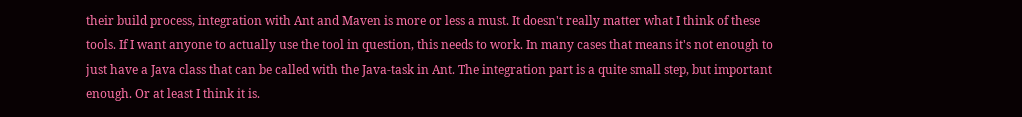their build process, integration with Ant and Maven is more or less a must. It doesn't really matter what I think of these tools. If I want anyone to actually use the tool in question, this needs to work. In many cases that means it's not enough to just have a Java class that can be called with the Java-task in Ant. The integration part is a quite small step, but important enough. Or at least I think it is.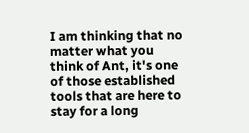I am thinking that no matter what you think of Ant, it's one of those established tools that are here to stay for a long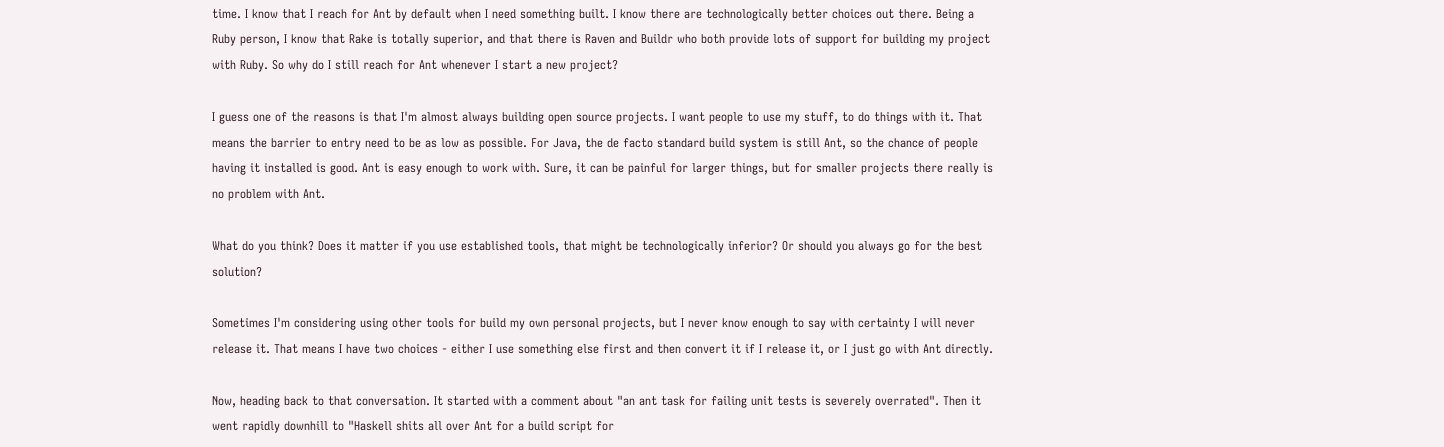time. I know that I reach for Ant by default when I need something built. I know there are technologically better choices out there. Being a Ruby person, I know that Rake is totally superior, and that there is Raven and Buildr who both provide lots of support for building my project with Ruby. So why do I still reach for Ant whenever I start a new project?

I guess one of the reasons is that I'm almost always building open source projects. I want people to use my stuff, to do things with it. That means the barrier to entry need to be as low as possible. For Java, the de facto standard build system is still Ant, so the chance of people having it installed is good. Ant is easy enough to work with. Sure, it can be painful for larger things, but for smaller projects there really is no problem with Ant.

What do you think? Does it matter if you use established tools, that might be technologically inferior? Or should you always go for the best solution?

Sometimes I'm considering using other tools for build my own personal projects, but I never know enough to say with certainty I will never release it. That means I have two choices - either I use something else first and then convert it if I release it, or I just go with Ant directly.

Now, heading back to that conversation. It started with a comment about "an ant task for failing unit tests is severely overrated". Then it went rapidly downhill to "Haskell shits all over Ant for a build script for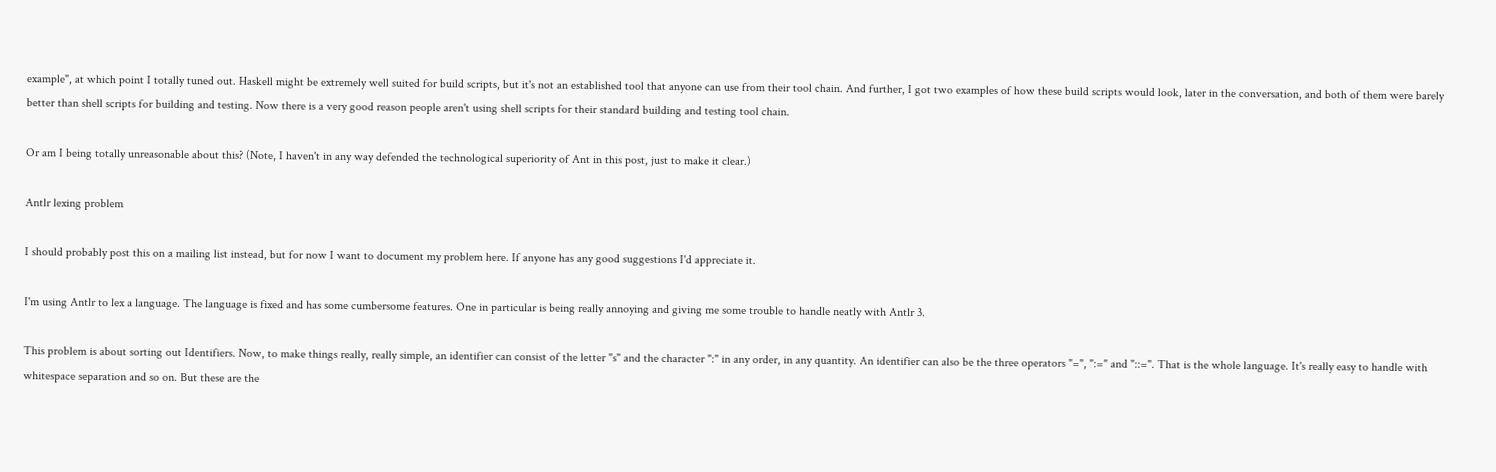example", at which point I totally tuned out. Haskell might be extremely well suited for build scripts, but it's not an established tool that anyone can use from their tool chain. And further, I got two examples of how these build scripts would look, later in the conversation, and both of them were barely better than shell scripts for building and testing. Now there is a very good reason people aren't using shell scripts for their standard building and testing tool chain.

Or am I being totally unreasonable about this? (Note, I haven't in any way defended the technological superiority of Ant in this post, just to make it clear.)

Antlr lexing problem

I should probably post this on a mailing list instead, but for now I want to document my problem here. If anyone has any good suggestions I'd appreciate it.

I'm using Antlr to lex a language. The language is fixed and has some cumbersome features. One in particular is being really annoying and giving me some trouble to handle neatly with Antlr 3.

This problem is about sorting out Identifiers. Now, to make things really, really simple, an identifier can consist of the letter "s" and the character ":" in any order, in any quantity. An identifier can also be the three operators "=", ":=" and "::=". That is the whole language. It's really easy to handle with whitespace separation and so on. But these are the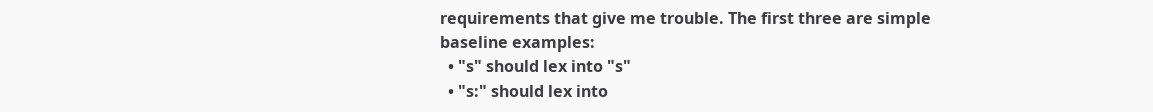requirements that give me trouble. The first three are simple baseline examples:
  • "s" should lex into "s"
  • "s:" should lex into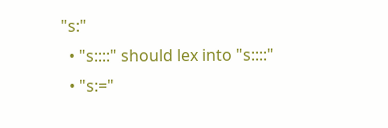"s:"
  • "s::::" should lex into "s::::"
  • "s:="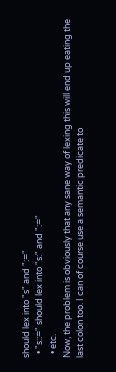should lex into "s" and ":="
  • "s::=" should lex into "s:" and ":="
  • etc.
Now, the problem is obviously that any sane way of lexing this will end up eating the last colon too. I can of course use a semantic predicate to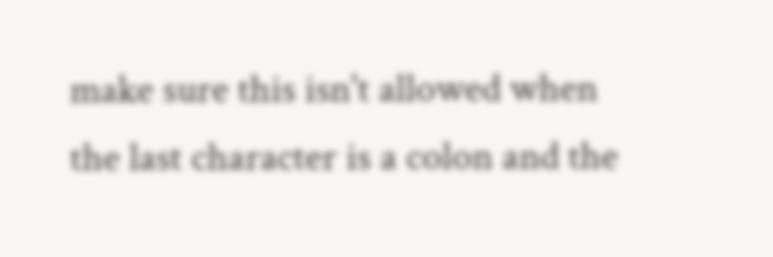make sure this isn't allowed when the last character is a colon and the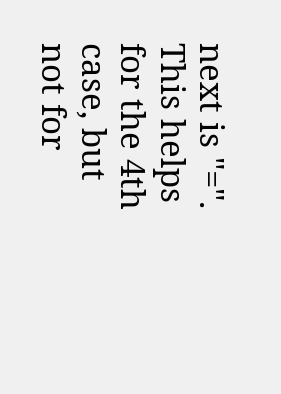next is "=". This helps for the 4th case, but not for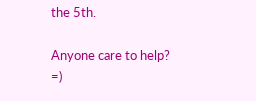the 5th.

Anyone care to help? =)